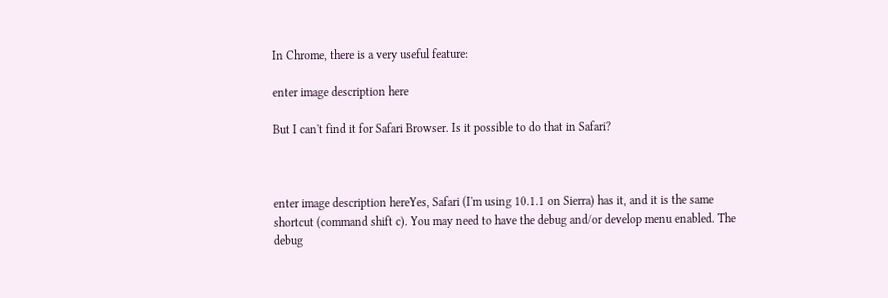In Chrome, there is a very useful feature:

enter image description here

But I can't find it for Safari Browser. Is it possible to do that in Safari?



enter image description hereYes, Safari (I'm using 10.1.1 on Sierra) has it, and it is the same shortcut (command shift c). You may need to have the debug and/or develop menu enabled. The debug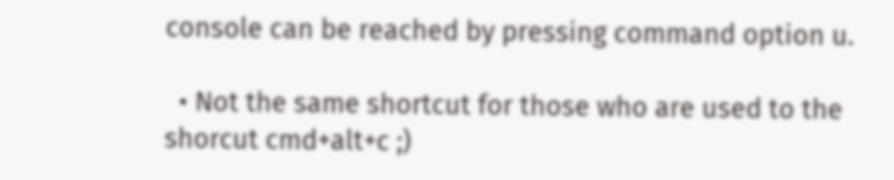console can be reached by pressing command option u.

  • Not the same shortcut for those who are used to the shorcut cmd+alt+c ;)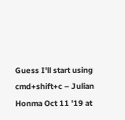Guess I'll start using cmd+shift+c – Julian Honma Oct 11 '19 at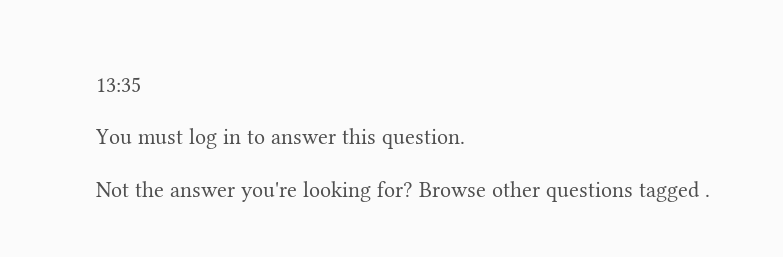13:35

You must log in to answer this question.

Not the answer you're looking for? Browse other questions tagged .